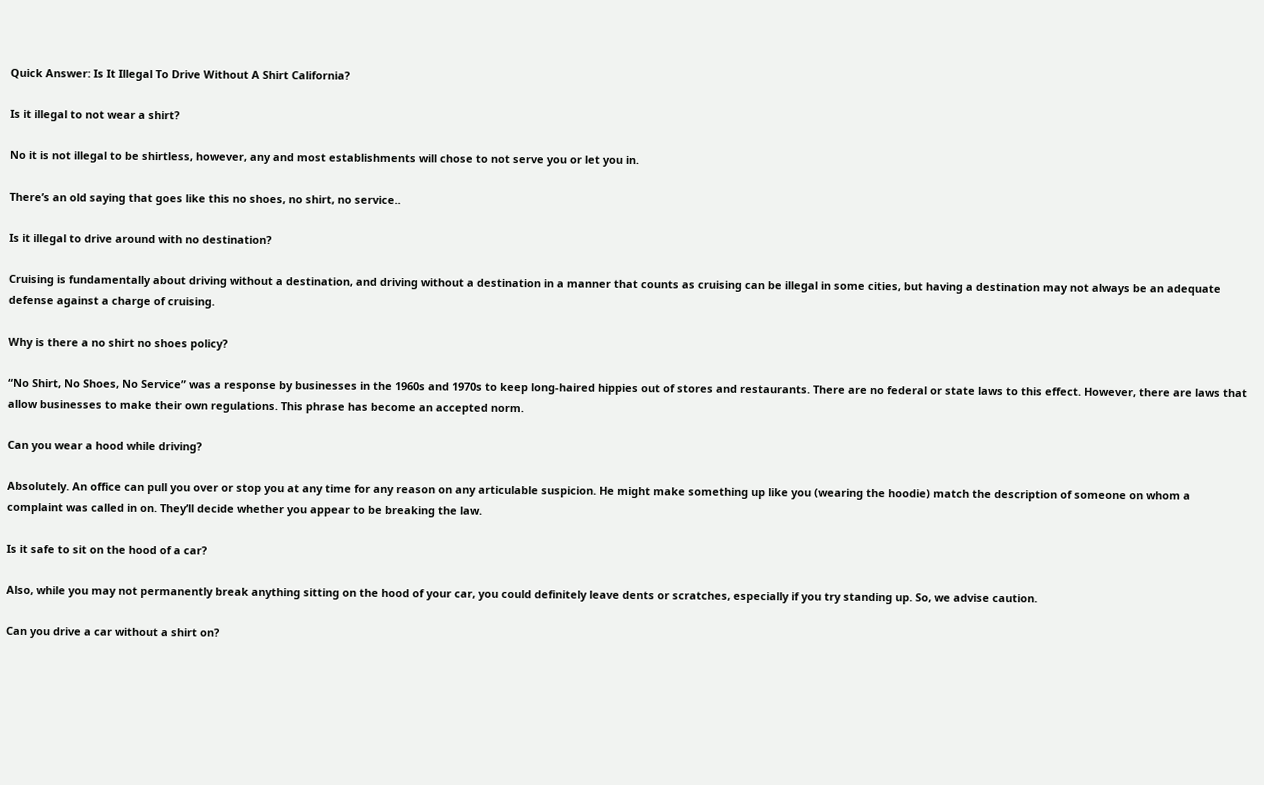Quick Answer: Is It Illegal To Drive Without A Shirt California?

Is it illegal to not wear a shirt?

No it is not illegal to be shirtless, however, any and most establishments will chose to not serve you or let you in.

There’s an old saying that goes like this no shoes, no shirt, no service..

Is it illegal to drive around with no destination?

Cruising is fundamentally about driving without a destination, and driving without a destination in a manner that counts as cruising can be illegal in some cities, but having a destination may not always be an adequate defense against a charge of cruising.

Why is there a no shirt no shoes policy?

“No Shirt, No Shoes, No Service” was a response by businesses in the 1960s and 1970s to keep long-haired hippies out of stores and restaurants. There are no federal or state laws to this effect. However, there are laws that allow businesses to make their own regulations. This phrase has become an accepted norm.

Can you wear a hood while driving?

Absolutely. An office can pull you over or stop you at any time for any reason on any articulable suspicion. He might make something up like you (wearing the hoodie) match the description of someone on whom a complaint was called in on. They’ll decide whether you appear to be breaking the law.

Is it safe to sit on the hood of a car?

Also, while you may not permanently break anything sitting on the hood of your car, you could definitely leave dents or scratches, especially if you try standing up. So, we advise caution.

Can you drive a car without a shirt on?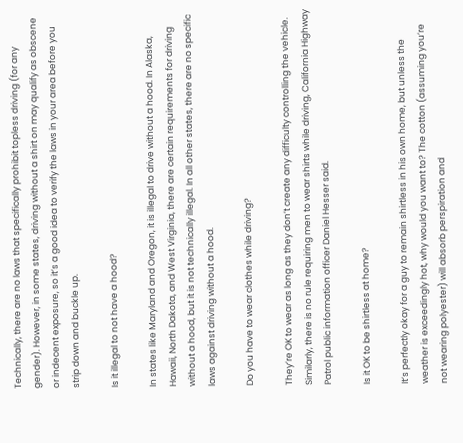Technically, there are no laws that specifically prohibit topless driving (for any gender). However, in some states, driving without a shirt on may qualify as obscene or indecent exposure, so it’s a good idea to verify the laws in your area before you strip down and buckle up.

Is it illegal to not have a hood?

In states like Maryland and Oregon, it is illegal to drive without a hood. In Alaska, Hawaii, North Dakota, and West Virginia, there are certain requirements for driving without a hood, but it is not technically illegal. In all other states, there are no specific laws against driving without a hood.

Do you have to wear clothes while driving?

They’re OK to wear as long as they don’t create any difficulty controlling the vehicle. Similarly, there is no rule requiring men to wear shirts while driving, California Highway Patrol public information officer Daniel Hesser said.

Is it OK to be shirtless at home?

It’s perfectly okay for a guy to remain shirtless in his own home, but unless the weather is exceedingly hot, why would you want to? The cotton (assuming you’re not wearing polyester) will absorb perspiration and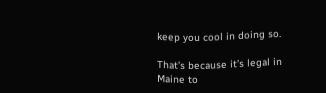keep you cool in doing so.

That’s because it’s legal in Maine to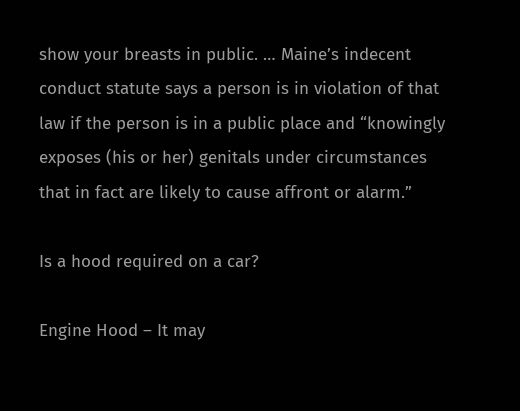show your breasts in public. … Maine’s indecent conduct statute says a person is in violation of that law if the person is in a public place and “knowingly exposes (his or her) genitals under circumstances that in fact are likely to cause affront or alarm.”

Is a hood required on a car?

Engine Hood – It may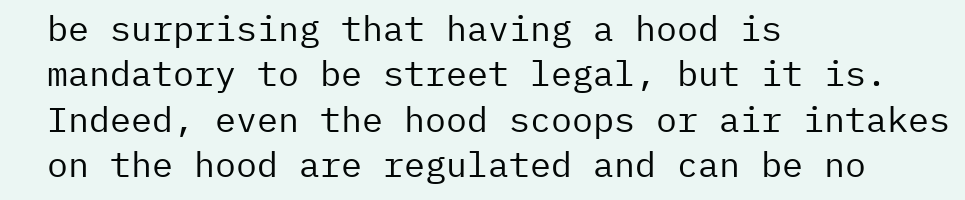be surprising that having a hood is mandatory to be street legal, but it is. Indeed, even the hood scoops or air intakes on the hood are regulated and can be no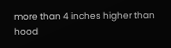more than 4 inches higher than hood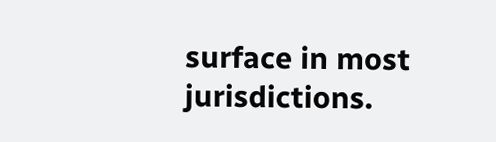surface in most jurisdictions.